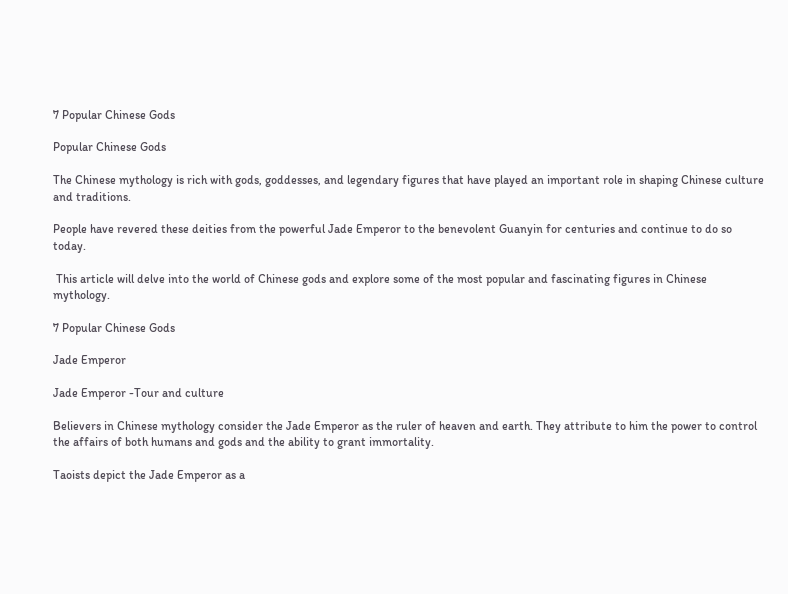7 Popular Chinese Gods

Popular Chinese Gods

The Chinese mythology is rich with gods, goddesses, and legendary figures that have played an important role in shaping Chinese culture and traditions.

People have revered these deities from the powerful Jade Emperor to the benevolent Guanyin for centuries and continue to do so today.

 This article will delve into the world of Chinese gods and explore some of the most popular and fascinating figures in Chinese mythology.

7 Popular Chinese Gods

Jade Emperor

Jade Emperor -Tour and culture

Believers in Chinese mythology consider the Jade Emperor as the ruler of heaven and earth. They attribute to him the power to control the affairs of both humans and gods and the ability to grant immortality.

Taoists depict the Jade Emperor as a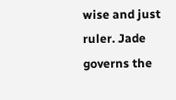wise and just ruler. Jade governs the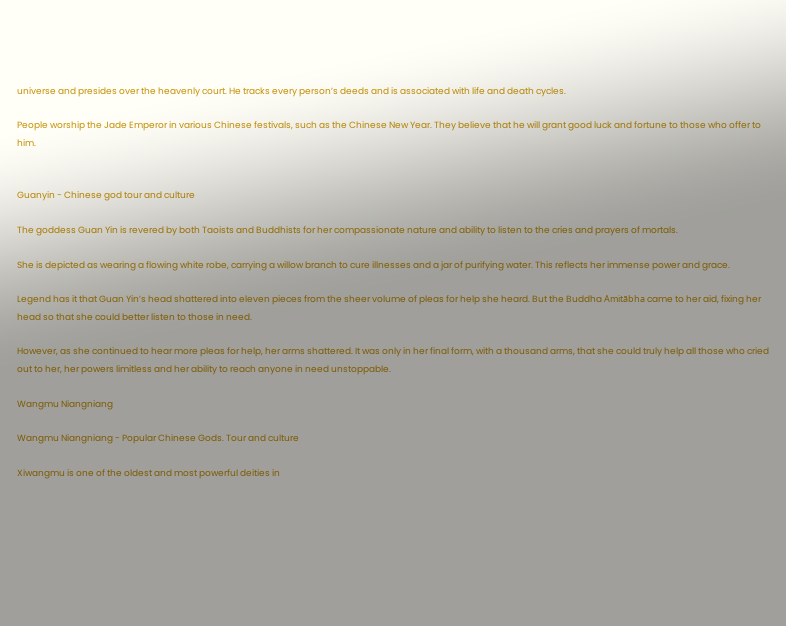universe and presides over the heavenly court. He tracks every person’s deeds and is associated with life and death cycles.

People worship the Jade Emperor in various Chinese festivals, such as the Chinese New Year. They believe that he will grant good luck and fortune to those who offer to him.


Guanyin - Chinese god tour and culture

The goddess Guan Yin is revered by both Taoists and Buddhists for her compassionate nature and ability to listen to the cries and prayers of mortals.

She is depicted as wearing a flowing white robe, carrying a willow branch to cure illnesses and a jar of purifying water. This reflects her immense power and grace.

Legend has it that Guan Yin’s head shattered into eleven pieces from the sheer volume of pleas for help she heard. But the Buddha Amitābha came to her aid, fixing her head so that she could better listen to those in need.

However, as she continued to hear more pleas for help, her arms shattered. It was only in her final form, with a thousand arms, that she could truly help all those who cried out to her, her powers limitless and her ability to reach anyone in need unstoppable.

Wangmu Niangniang

Wangmu Niangniang - Popular Chinese Gods. Tour and culture

Xiwangmu is one of the oldest and most powerful deities in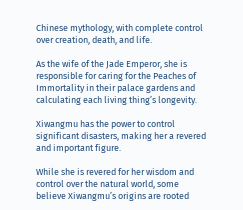Chinese mythology, with complete control over creation, death, and life.

As the wife of the Jade Emperor, she is responsible for caring for the Peaches of Immortality in their palace gardens and calculating each living thing’s longevity.

Xiwangmu has the power to control significant disasters, making her a revered and important figure.

While she is revered for her wisdom and control over the natural world, some believe Xiwangmu’s origins are rooted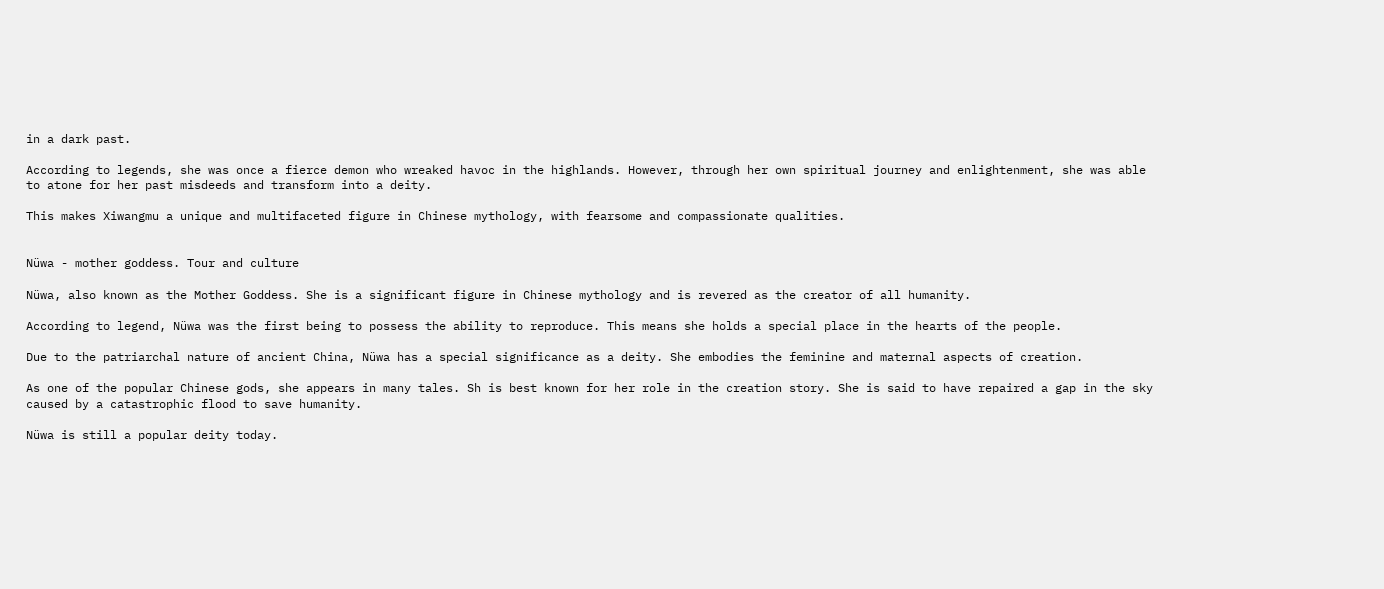in a dark past.

According to legends, she was once a fierce demon who wreaked havoc in the highlands. However, through her own spiritual journey and enlightenment, she was able to atone for her past misdeeds and transform into a deity.

This makes Xiwangmu a unique and multifaceted figure in Chinese mythology, with fearsome and compassionate qualities.


Nüwa - mother goddess. Tour and culture

Nüwa, also known as the Mother Goddess. She is a significant figure in Chinese mythology and is revered as the creator of all humanity.

According to legend, Nüwa was the first being to possess the ability to reproduce. This means she holds a special place in the hearts of the people.

Due to the patriarchal nature of ancient China, Nüwa has a special significance as a deity. She embodies the feminine and maternal aspects of creation.

As one of the popular Chinese gods, she appears in many tales. Sh is best known for her role in the creation story. She is said to have repaired a gap in the sky caused by a catastrophic flood to save humanity.

Nüwa is still a popular deity today.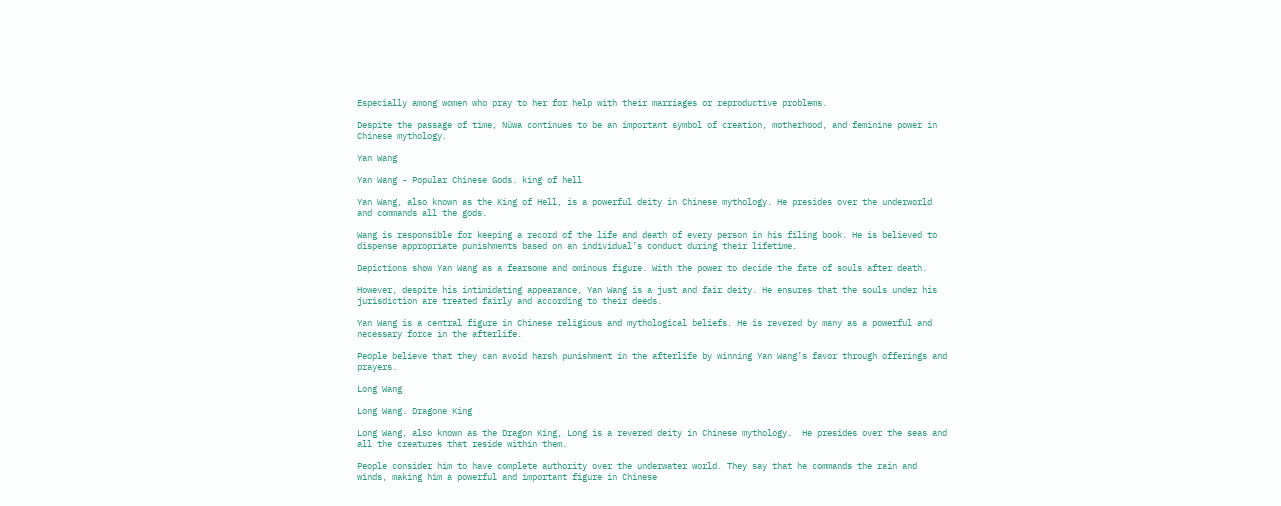Especially among women who pray to her for help with their marriages or reproductive problems.

Despite the passage of time, Nüwa continues to be an important symbol of creation, motherhood, and feminine power in Chinese mythology.

Yan Wang

Yan Wang - Popular Chinese Gods. king of hell

Yan Wang, also known as the King of Hell, is a powerful deity in Chinese mythology. He presides over the underworld and commands all the gods.

Wang is responsible for keeping a record of the life and death of every person in his filing book. He is believed to dispense appropriate punishments based on an individual’s conduct during their lifetime.

Depictions show Yan Wang as a fearsome and ominous figure. With the power to decide the fate of souls after death.

However, despite his intimidating appearance, Yan Wang is a just and fair deity. He ensures that the souls under his jurisdiction are treated fairly and according to their deeds.

Yan Wang is a central figure in Chinese religious and mythological beliefs. He is revered by many as a powerful and necessary force in the afterlife.

People believe that they can avoid harsh punishment in the afterlife by winning Yan Wang’s favor through offerings and prayers.

Long Wang

Long Wang. Dragone King

Long Wang, also known as the Dragon King, Long is a revered deity in Chinese mythology.  He presides over the seas and all the creatures that reside within them.

People consider him to have complete authority over the underwater world. They say that he commands the rain and winds, making him a powerful and important figure in Chinese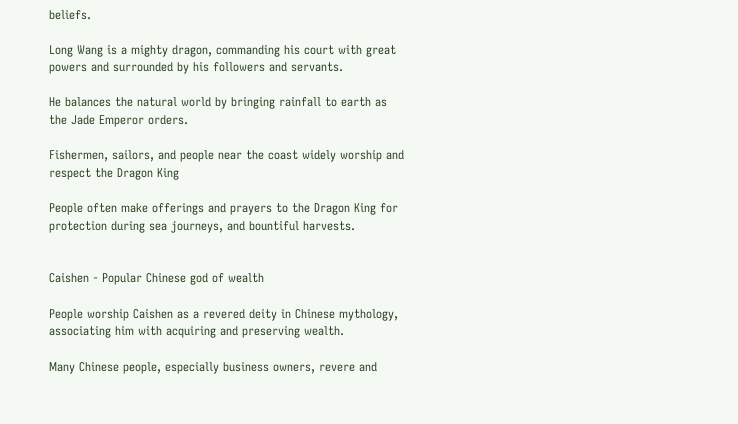beliefs.

Long Wang is a mighty dragon, commanding his court with great powers and surrounded by his followers and servants.

He balances the natural world by bringing rainfall to earth as the Jade Emperor orders.

Fishermen, sailors, and people near the coast widely worship and respect the Dragon King

People often make offerings and prayers to the Dragon King for protection during sea journeys, and bountiful harvests.


Caishen - Popular Chinese god of wealth

People worship Caishen as a revered deity in Chinese mythology, associating him with acquiring and preserving wealth.

Many Chinese people, especially business owners, revere and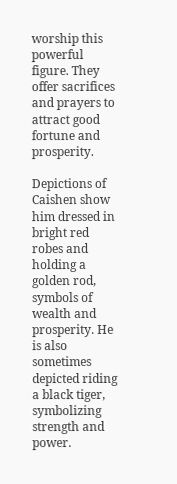worship this powerful figure. They offer sacrifices and prayers to attract good fortune and prosperity.

Depictions of Caishen show him dressed in bright red robes and holding a golden rod, symbols of wealth and prosperity. He is also sometimes depicted riding a black tiger, symbolizing strength and power.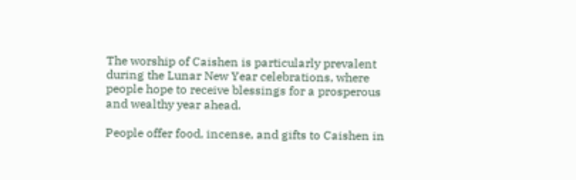The worship of Caishen is particularly prevalent during the Lunar New Year celebrations, where people hope to receive blessings for a prosperous and wealthy year ahead.

People offer food, incense, and gifts to Caishen in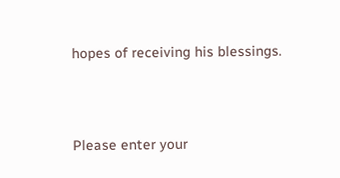hopes of receiving his blessings.



Please enter your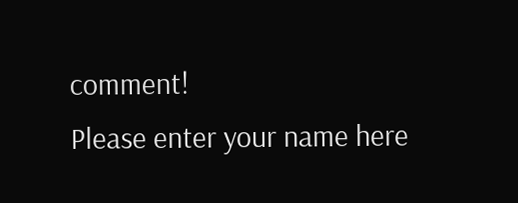comment!
Please enter your name here